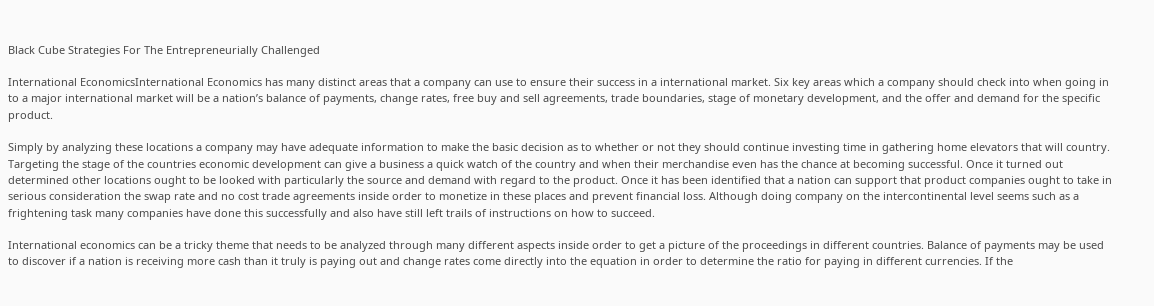Black Cube Strategies For The Entrepreneurially Challenged

International EconomicsInternational Economics has many distinct areas that a company can use to ensure their success in a international market. Six key areas which a company should check into when going in to a major international market will be a nation’s balance of payments, change rates, free buy and sell agreements, trade boundaries, stage of monetary development, and the offer and demand for the specific product.

Simply by analyzing these locations a company may have adequate information to make the basic decision as to whether or not they should continue investing time in gathering home elevators that will country. Targeting the stage of the countries economic development can give a business a quick watch of the country and when their merchandise even has the chance at becoming successful. Once it turned out determined other locations ought to be looked with particularly the source and demand with regard to the product. Once it has been identified that a nation can support that product companies ought to take in serious consideration the swap rate and no cost trade agreements inside order to monetize in these places and prevent financial loss. Although doing company on the intercontinental level seems such as a frightening task many companies have done this successfully and also have still left trails of instructions on how to succeed.

International economics can be a tricky theme that needs to be analyzed through many different aspects inside order to get a picture of the proceedings in different countries. Balance of payments may be used to discover if a nation is receiving more cash than it truly is paying out and change rates come directly into the equation in order to determine the ratio for paying in different currencies. If the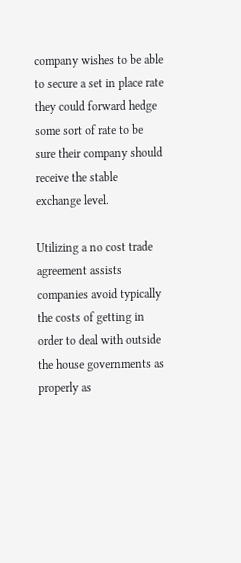company wishes to be able to secure a set in place rate they could forward hedge some sort of rate to be sure their company should receive the stable exchange level.

Utilizing a no cost trade agreement assists companies avoid typically the costs of getting in order to deal with outside the house governments as properly as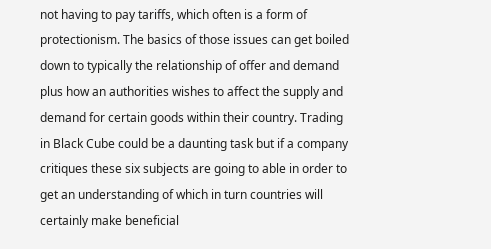not having to pay tariffs, which often is a form of protectionism. The basics of those issues can get boiled down to typically the relationship of offer and demand plus how an authorities wishes to affect the supply and demand for certain goods within their country. Trading in Black Cube could be a daunting task but if a company critiques these six subjects are going to able in order to get an understanding of which in turn countries will certainly make beneficial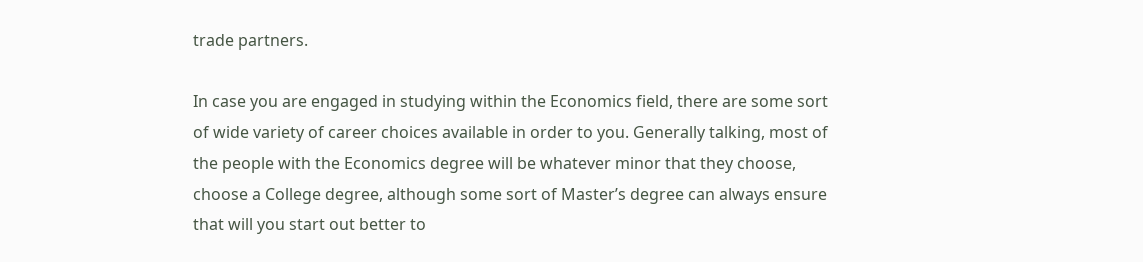trade partners.

In case you are engaged in studying within the Economics field, there are some sort of wide variety of career choices available in order to you. Generally talking, most of the people with the Economics degree will be whatever minor that they choose, choose a College degree, although some sort of Master’s degree can always ensure that will you start out better to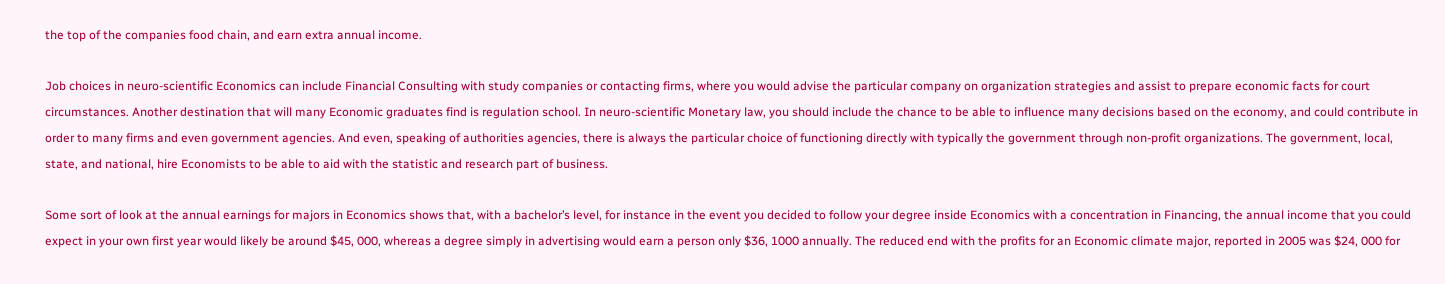the top of the companies food chain, and earn extra annual income.

Job choices in neuro-scientific Economics can include Financial Consulting with study companies or contacting firms, where you would advise the particular company on organization strategies and assist to prepare economic facts for court circumstances. Another destination that will many Economic graduates find is regulation school. In neuro-scientific Monetary law, you should include the chance to be able to influence many decisions based on the economy, and could contribute in order to many firms and even government agencies. And even, speaking of authorities agencies, there is always the particular choice of functioning directly with typically the government through non-profit organizations. The government, local, state, and national, hire Economists to be able to aid with the statistic and research part of business.

Some sort of look at the annual earnings for majors in Economics shows that, with a bachelor’s level, for instance in the event you decided to follow your degree inside Economics with a concentration in Financing, the annual income that you could expect in your own first year would likely be around $45, 000, whereas a degree simply in advertising would earn a person only $36, 1000 annually. The reduced end with the profits for an Economic climate major, reported in 2005 was $24, 000 for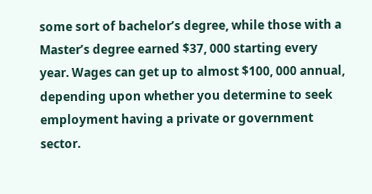some sort of bachelor’s degree, while those with a Master’s degree earned $37, 000 starting every year. Wages can get up to almost $100, 000 annual, depending upon whether you determine to seek employment having a private or government sector.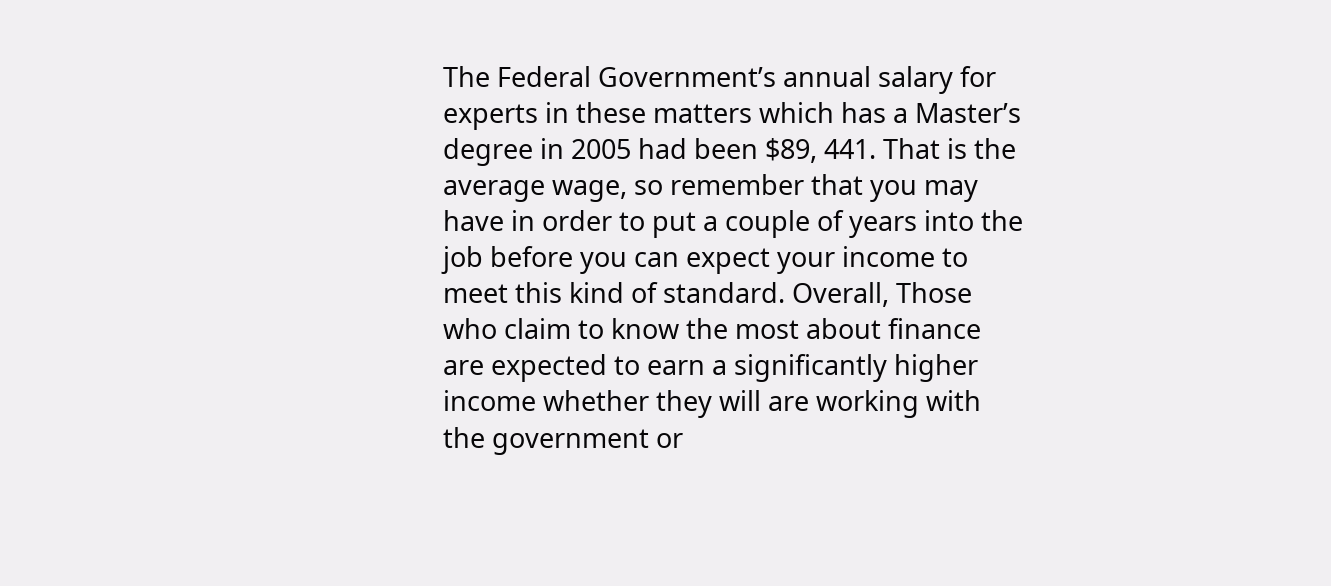The Federal Government’s annual salary for experts in these matters which has a Master’s degree in 2005 had been $89, 441. That is the average wage, so remember that you may have in order to put a couple of years into the job before you can expect your income to meet this kind of standard. Overall, Those who claim to know the most about finance are expected to earn a significantly higher income whether they will are working with the government or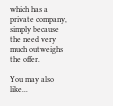which has a private company, simply because the need very much outweighs the offer.

You may also like...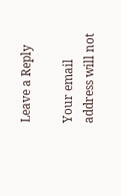Leave a Reply

Your email address will not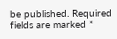be published. Required fields are marked *